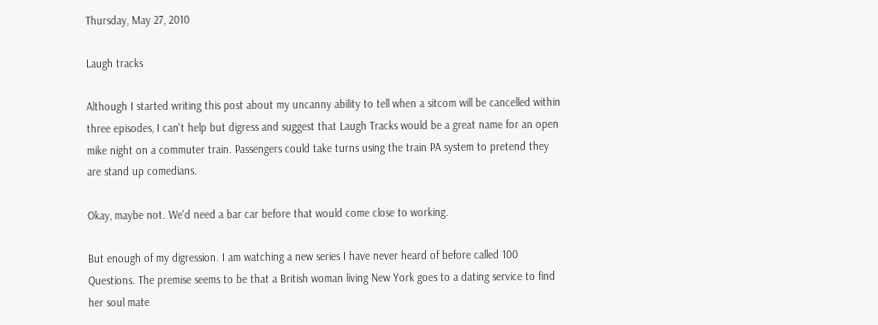Thursday, May 27, 2010

Laugh tracks

Although I started writing this post about my uncanny ability to tell when a sitcom will be cancelled within three episodes, I can't help but digress and suggest that Laugh Tracks would be a great name for an open mike night on a commuter train. Passengers could take turns using the train PA system to pretend they are stand up comedians.

Okay, maybe not. We'd need a bar car before that would come close to working.

But enough of my digression. I am watching a new series I have never heard of before called 100 Questions. The premise seems to be that a British woman living New York goes to a dating service to find her soul mate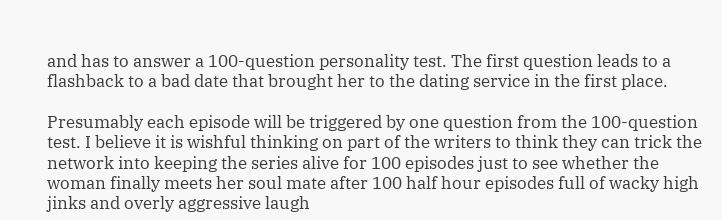and has to answer a 100-question personality test. The first question leads to a flashback to a bad date that brought her to the dating service in the first place.

Presumably each episode will be triggered by one question from the 100-question test. I believe it is wishful thinking on part of the writers to think they can trick the network into keeping the series alive for 100 episodes just to see whether the woman finally meets her soul mate after 100 half hour episodes full of wacky high jinks and overly aggressive laugh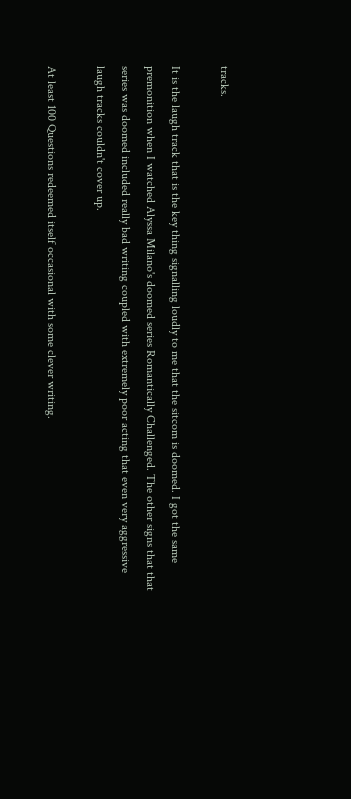tracks.

It is the laugh track that is the key thing signalling loudly to me that the sitcom is doomed. I got the same premonition when I watched Alyssa Milano's doomed series Romantically Challenged. The other signs that that series was doomed included really bad writing coupled with extremely poor acting that even very aggressive laugh tracks couldn't cover up.

At least 100 Questions redeemed itself occasional with some clever writing.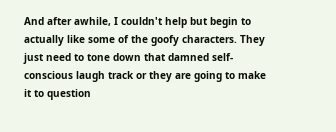And after awhile, I couldn't help but begin to actually like some of the goofy characters. They just need to tone down that damned self-conscious laugh track or they are going to make it to question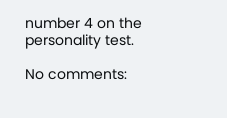number 4 on the personality test.

No comments: